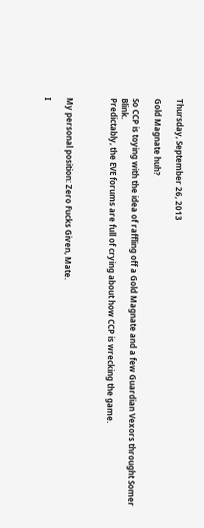Thursday, September 26, 2013

Gold Magnate huh?

So CCP is toying with the idea of raffling off a Gold Magnate and a few Guardian Vexors throught Somer Blink.
Predictably, the EVE forums are full of crying about how CCP is wrecking the game.



My personal position: Zero Fucks Given, Mate.

I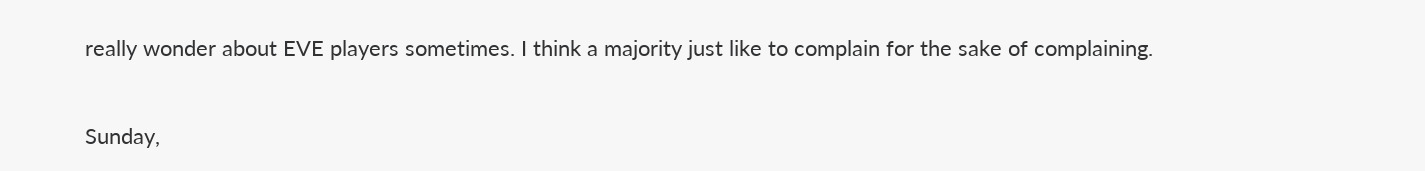really wonder about EVE players sometimes. I think a majority just like to complain for the sake of complaining.

Sunday,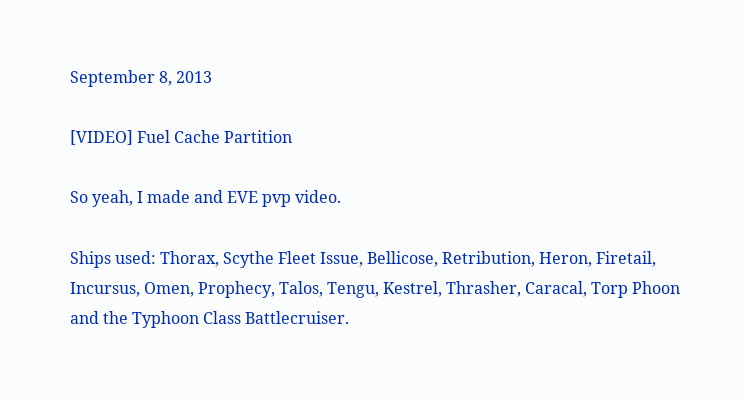September 8, 2013

[VIDEO] Fuel Cache Partition

So yeah, I made and EVE pvp video.

Ships used: Thorax, Scythe Fleet Issue, Bellicose, Retribution, Heron, Firetail, Incursus, Omen, Prophecy, Talos, Tengu, Kestrel, Thrasher, Caracal, Torp Phoon and the Typhoon Class Battlecruiser.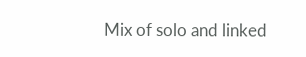Mix of solo and linked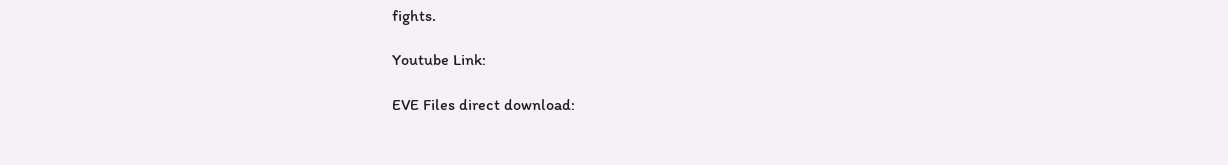fights.

Youtube Link:

EVE Files direct download: